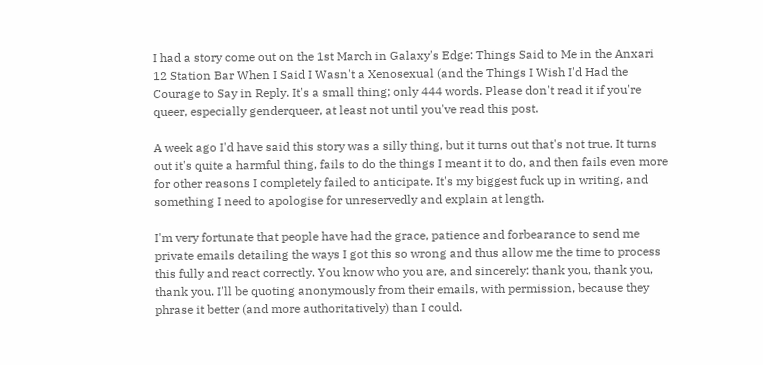I had a story come out on the 1st March in Galaxy's Edge: Things Said to Me in the Anxari 12 Station Bar When I Said I Wasn't a Xenosexual (and the Things I Wish I'd Had the Courage to Say in Reply. It's a small thing; only 444 words. Please don't read it if you're queer, especially genderqueer, at least not until you've read this post.

A week ago I'd have said this story was a silly thing, but it turns out that's not true. It turns out it's quite a harmful thing, fails to do the things I meant it to do, and then fails even more for other reasons I completely failed to anticipate. It's my biggest fuck up in writing, and something I need to apologise for unreservedly and explain at length.

I'm very fortunate that people have had the grace, patience and forbearance to send me private emails detailing the ways I got this so wrong and thus allow me the time to process this fully and react correctly. You know who you are, and sincerely: thank you, thank you, thank you. I'll be quoting anonymously from their emails, with permission, because they phrase it better (and more authoritatively) than I could.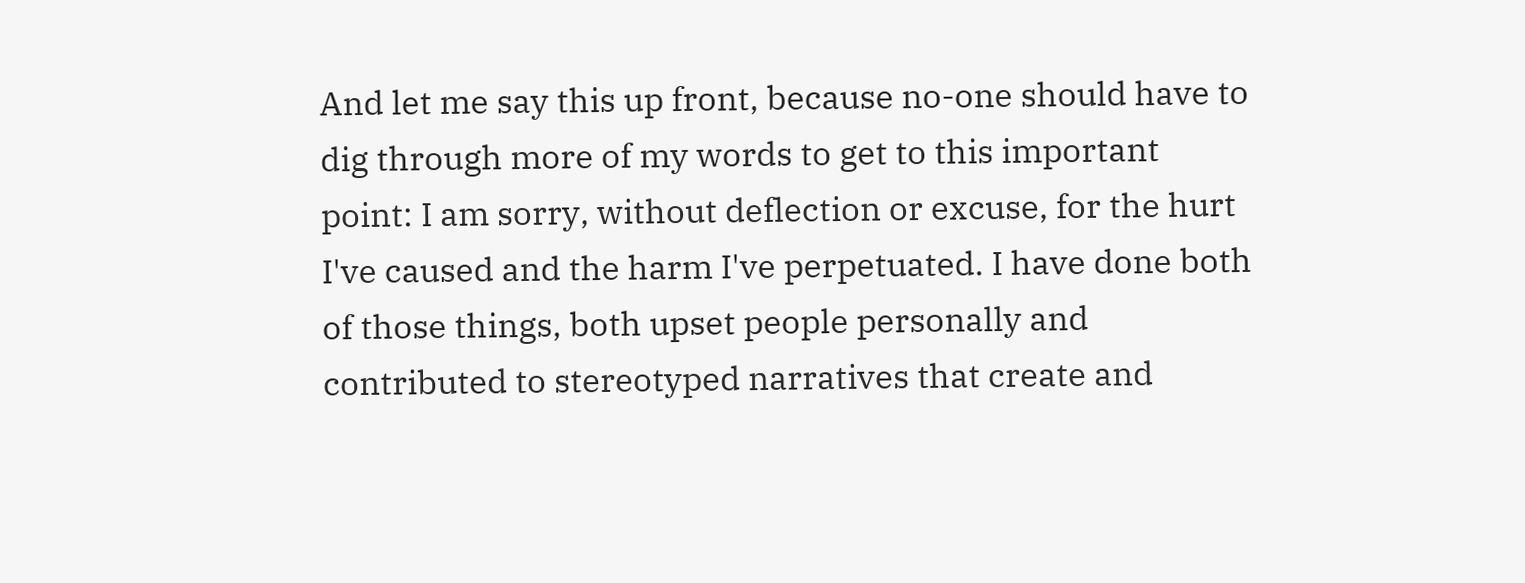And let me say this up front, because no-one should have to dig through more of my words to get to this important point: I am sorry, without deflection or excuse, for the hurt I've caused and the harm I've perpetuated. I have done both of those things, both upset people personally and contributed to stereotyped narratives that create and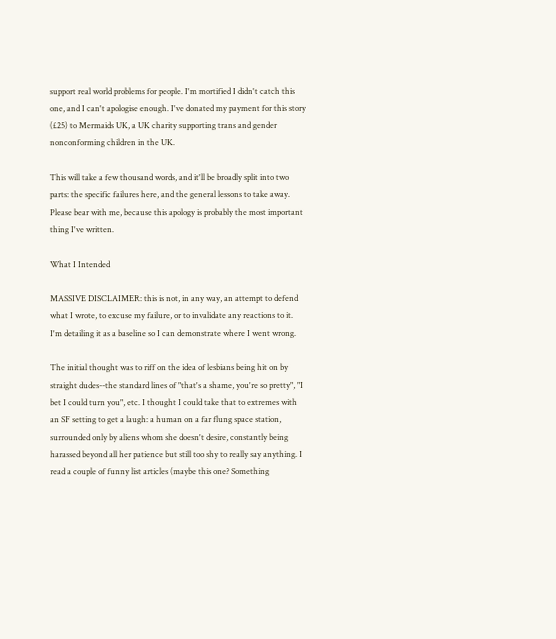support real world problems for people. I'm mortified I didn't catch this one, and I can't apologise enough. I've donated my payment for this story (£25) to Mermaids UK, a UK charity supporting trans and gender nonconforming children in the UK.

This will take a few thousand words, and it'll be broadly split into two parts: the specific failures here, and the general lessons to take away. Please bear with me, because this apology is probably the most important thing I've written.

What I Intended

MASSIVE DISCLAIMER: this is not, in any way, an attempt to defend what I wrote, to excuse my failure, or to invalidate any reactions to it. I'm detailing it as a baseline so I can demonstrate where I went wrong.

The initial thought was to riff on the idea of lesbians being hit on by straight dudes--the standard lines of "that's a shame, you're so pretty", "I bet I could turn you", etc. I thought I could take that to extremes with an SF setting to get a laugh: a human on a far flung space station, surrounded only by aliens whom she doesn't desire, constantly being harassed beyond all her patience but still too shy to really say anything. I read a couple of funny list articles (maybe this one? Something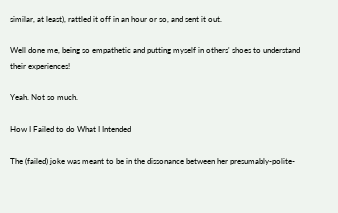similar, at least), rattled it off in an hour or so, and sent it out.

Well done me, being so empathetic and putting myself in others' shoes to understand their experiences!

Yeah. Not so much.

How I Failed to do What I Intended

The (failed) joke was meant to be in the dissonance between her presumably-polite-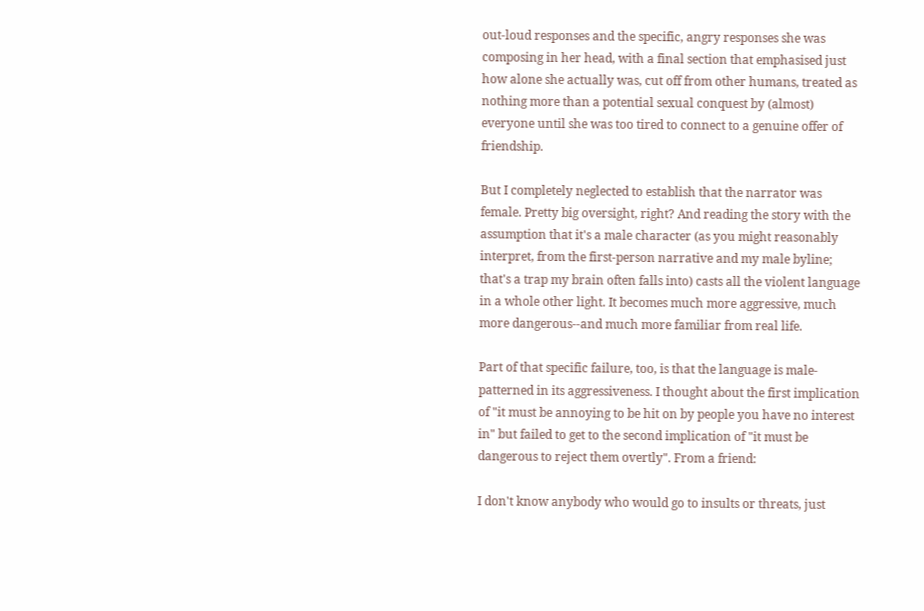out-loud responses and the specific, angry responses she was composing in her head, with a final section that emphasised just how alone she actually was, cut off from other humans, treated as nothing more than a potential sexual conquest by (almost) everyone until she was too tired to connect to a genuine offer of friendship.

But I completely neglected to establish that the narrator was female. Pretty big oversight, right? And reading the story with the assumption that it's a male character (as you might reasonably interpret, from the first-person narrative and my male byline; that's a trap my brain often falls into) casts all the violent language in a whole other light. It becomes much more aggressive, much more dangerous--and much more familiar from real life.

Part of that specific failure, too, is that the language is male-patterned in its aggressiveness. I thought about the first implication of "it must be annoying to be hit on by people you have no interest in" but failed to get to the second implication of "it must be dangerous to reject them overtly". From a friend:

I don't know anybody who would go to insults or threats, just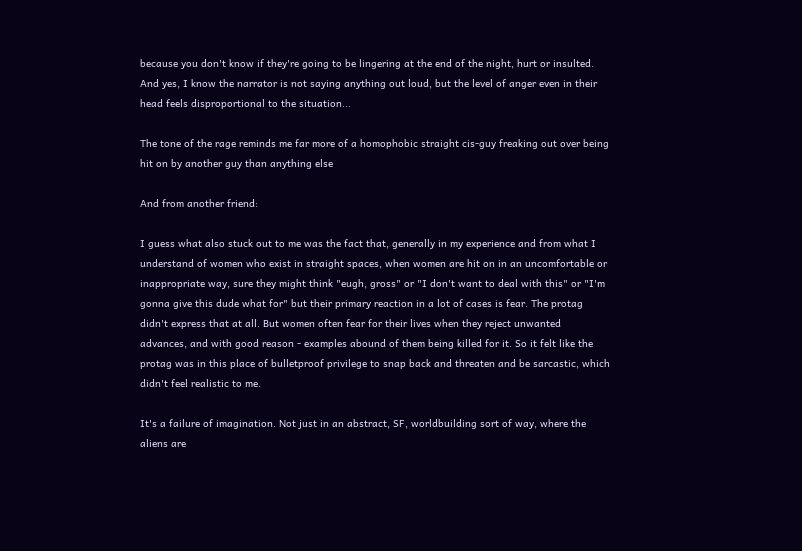because you don't know if they're going to be lingering at the end of the night, hurt or insulted. And yes, I know the narrator is not saying anything out loud, but the level of anger even in their head feels disproportional to the situation...

The tone of the rage reminds me far more of a homophobic straight cis-guy freaking out over being hit on by another guy than anything else

And from another friend:

I guess what also stuck out to me was the fact that, generally in my experience and from what I understand of women who exist in straight spaces, when women are hit on in an uncomfortable or inappropriate way, sure they might think "eugh, gross" or "I don't want to deal with this" or "I'm gonna give this dude what for" but their primary reaction in a lot of cases is fear. The protag didn't express that at all. But women often fear for their lives when they reject unwanted advances, and with good reason - examples abound of them being killed for it. So it felt like the protag was in this place of bulletproof privilege to snap back and threaten and be sarcastic, which didn't feel realistic to me.

It's a failure of imagination. Not just in an abstract, SF, worldbuilding sort of way, where the aliens are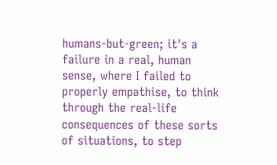humans-but-green; it's a failure in a real, human sense, where I failed to properly empathise, to think through the real-life consequences of these sorts of situations, to step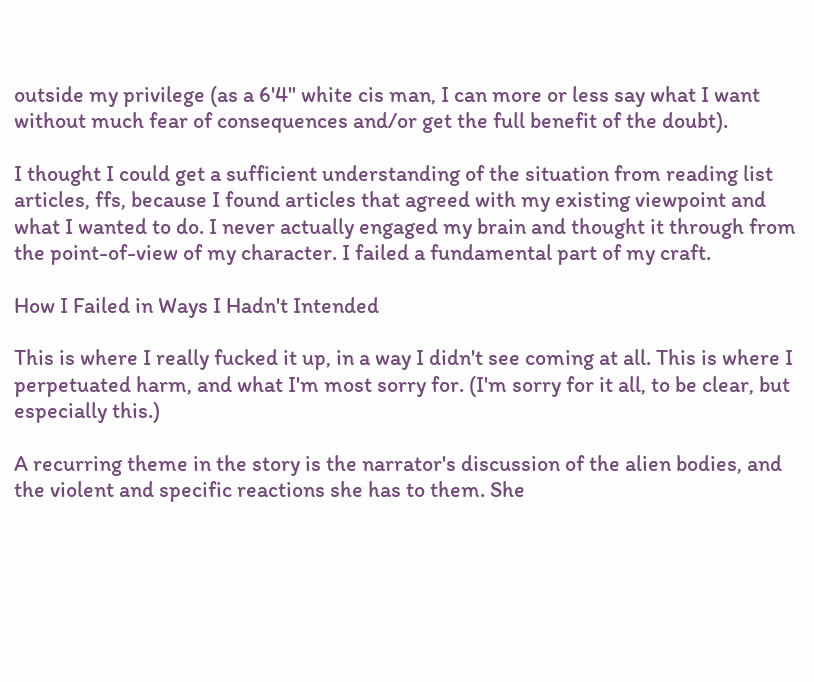outside my privilege (as a 6'4" white cis man, I can more or less say what I want without much fear of consequences and/or get the full benefit of the doubt).

I thought I could get a sufficient understanding of the situation from reading list articles, ffs, because I found articles that agreed with my existing viewpoint and what I wanted to do. I never actually engaged my brain and thought it through from the point-of-view of my character. I failed a fundamental part of my craft.

How I Failed in Ways I Hadn't Intended

This is where I really fucked it up, in a way I didn't see coming at all. This is where I perpetuated harm, and what I'm most sorry for. (I'm sorry for it all, to be clear, but especially this.)

A recurring theme in the story is the narrator's discussion of the alien bodies, and the violent and specific reactions she has to them. She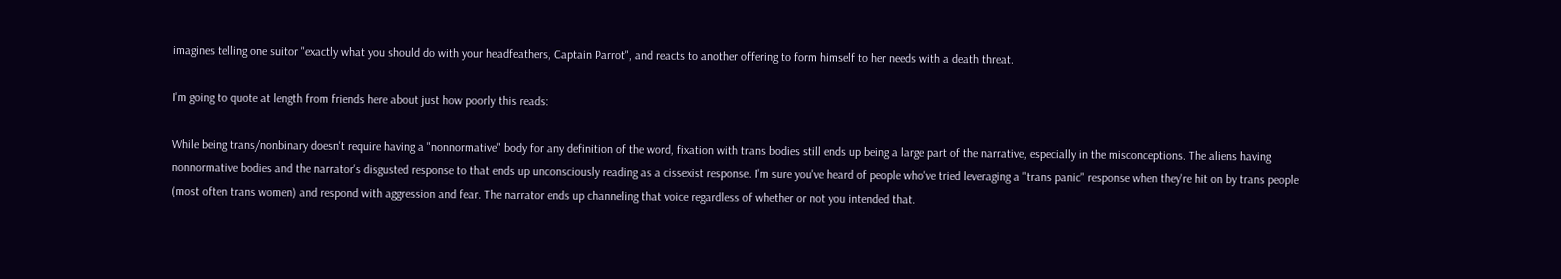imagines telling one suitor "exactly what you should do with your headfeathers, Captain Parrot", and reacts to another offering to form himself to her needs with a death threat.

I'm going to quote at length from friends here about just how poorly this reads:

While being trans/nonbinary doesn't require having a "nonnormative" body for any definition of the word, fixation with trans bodies still ends up being a large part of the narrative, especially in the misconceptions. The aliens having nonnormative bodies and the narrator's disgusted response to that ends up unconsciously reading as a cissexist response. I'm sure you've heard of people who've tried leveraging a "trans panic" response when they're hit on by trans people (most often trans women) and respond with aggression and fear. The narrator ends up channeling that voice regardless of whether or not you intended that.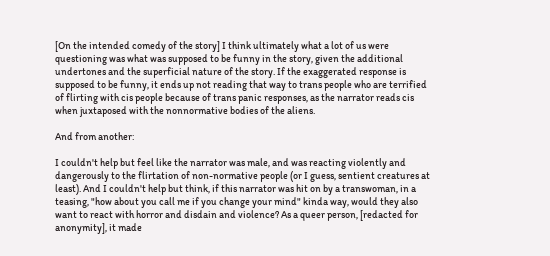[On the intended comedy of the story] I think ultimately what a lot of us were questioning was what was supposed to be funny in the story, given the additional undertones and the superficial nature of the story. If the exaggerated response is supposed to be funny, it ends up not reading that way to trans people who are terrified of flirting with cis people because of trans panic responses, as the narrator reads cis when juxtaposed with the nonnormative bodies of the aliens.

And from another:

I couldn't help but feel like the narrator was male, and was reacting violently and dangerously to the flirtation of non-normative people (or I guess, sentient creatures at least). And I couldn't help but think, if this narrator was hit on by a transwoman, in a teasing, "how about you call me if you change your mind" kinda way, would they also want to react with horror and disdain and violence? As a queer person, [redacted for anonymity], it made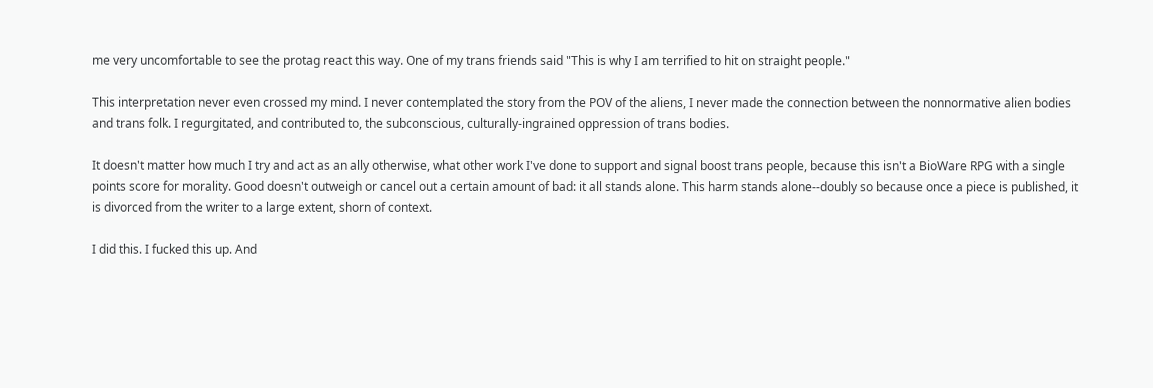me very uncomfortable to see the protag react this way. One of my trans friends said "This is why I am terrified to hit on straight people."

This interpretation never even crossed my mind. I never contemplated the story from the POV of the aliens, I never made the connection between the nonnormative alien bodies and trans folk. I regurgitated, and contributed to, the subconscious, culturally-ingrained oppression of trans bodies.

It doesn't matter how much I try and act as an ally otherwise, what other work I've done to support and signal boost trans people, because this isn't a BioWare RPG with a single points score for morality. Good doesn't outweigh or cancel out a certain amount of bad: it all stands alone. This harm stands alone--doubly so because once a piece is published, it is divorced from the writer to a large extent, shorn of context.

I did this. I fucked this up. And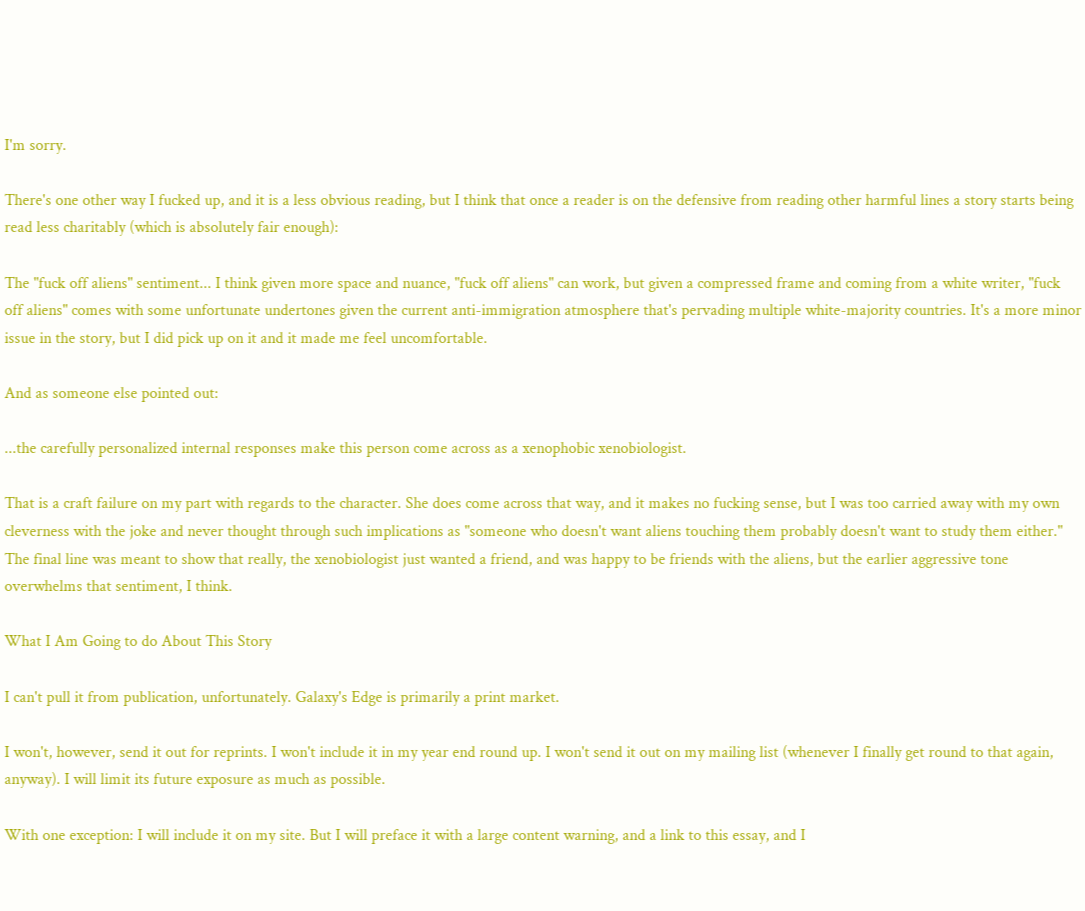I'm sorry.

There's one other way I fucked up, and it is a less obvious reading, but I think that once a reader is on the defensive from reading other harmful lines a story starts being read less charitably (which is absolutely fair enough):

The "fuck off aliens" sentiment... I think given more space and nuance, "fuck off aliens" can work, but given a compressed frame and coming from a white writer, "fuck off aliens" comes with some unfortunate undertones given the current anti-immigration atmosphere that's pervading multiple white-majority countries. It's a more minor issue in the story, but I did pick up on it and it made me feel uncomfortable.

And as someone else pointed out:

...the carefully personalized internal responses make this person come across as a xenophobic xenobiologist.

That is a craft failure on my part with regards to the character. She does come across that way, and it makes no fucking sense, but I was too carried away with my own cleverness with the joke and never thought through such implications as "someone who doesn't want aliens touching them probably doesn't want to study them either." The final line was meant to show that really, the xenobiologist just wanted a friend, and was happy to be friends with the aliens, but the earlier aggressive tone overwhelms that sentiment, I think.

What I Am Going to do About This Story

I can't pull it from publication, unfortunately. Galaxy's Edge is primarily a print market.

I won't, however, send it out for reprints. I won't include it in my year end round up. I won't send it out on my mailing list (whenever I finally get round to that again, anyway). I will limit its future exposure as much as possible.

With one exception: I will include it on my site. But I will preface it with a large content warning, and a link to this essay, and I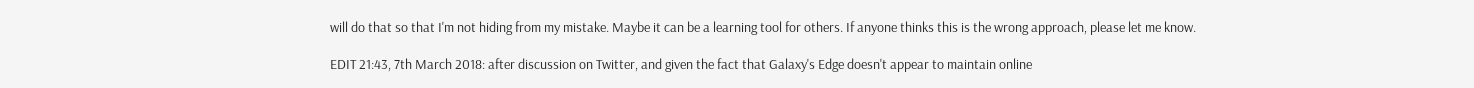will do that so that I'm not hiding from my mistake. Maybe it can be a learning tool for others. If anyone thinks this is the wrong approach, please let me know.

EDIT 21:43, 7th March 2018: after discussion on Twitter, and given the fact that Galaxy's Edge doesn't appear to maintain online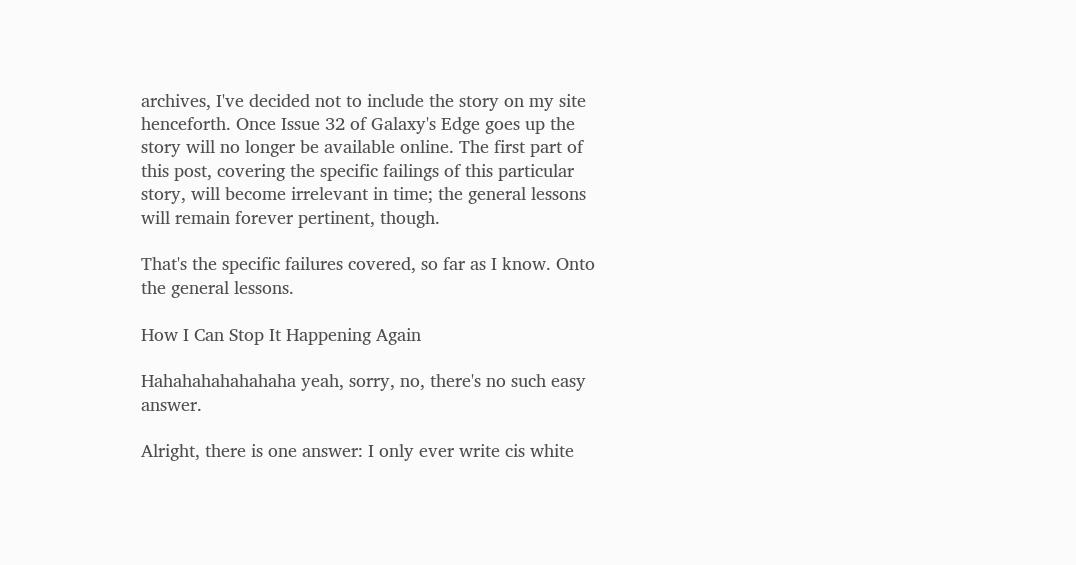archives, I've decided not to include the story on my site henceforth. Once Issue 32 of Galaxy's Edge goes up the story will no longer be available online. The first part of this post, covering the specific failings of this particular story, will become irrelevant in time; the general lessons will remain forever pertinent, though.

That's the specific failures covered, so far as I know. Onto the general lessons.

How I Can Stop It Happening Again

Hahahahahahahaha yeah, sorry, no, there's no such easy answer.

Alright, there is one answer: I only ever write cis white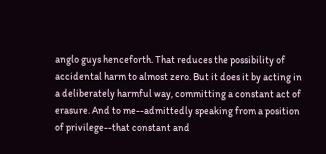anglo guys henceforth. That reduces the possibility of accidental harm to almost zero. But it does it by acting in a deliberately harmful way, committing a constant act of erasure. And to me--admittedly speaking from a position of privilege--that constant and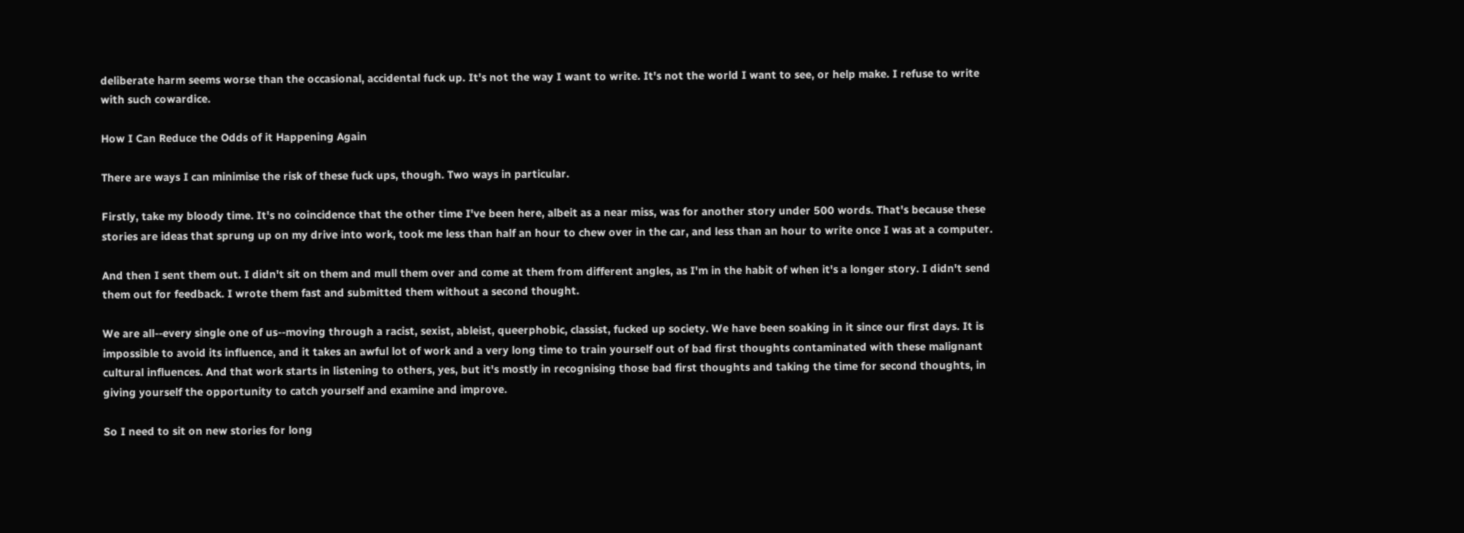deliberate harm seems worse than the occasional, accidental fuck up. It's not the way I want to write. It's not the world I want to see, or help make. I refuse to write with such cowardice.

How I Can Reduce the Odds of it Happening Again

There are ways I can minimise the risk of these fuck ups, though. Two ways in particular.

Firstly, take my bloody time. It's no coincidence that the other time I've been here, albeit as a near miss, was for another story under 500 words. That's because these stories are ideas that sprung up on my drive into work, took me less than half an hour to chew over in the car, and less than an hour to write once I was at a computer.

And then I sent them out. I didn't sit on them and mull them over and come at them from different angles, as I'm in the habit of when it's a longer story. I didn't send them out for feedback. I wrote them fast and submitted them without a second thought.

We are all--every single one of us--moving through a racist, sexist, ableist, queerphobic, classist, fucked up society. We have been soaking in it since our first days. It is impossible to avoid its influence, and it takes an awful lot of work and a very long time to train yourself out of bad first thoughts contaminated with these malignant cultural influences. And that work starts in listening to others, yes, but it's mostly in recognising those bad first thoughts and taking the time for second thoughts, in giving yourself the opportunity to catch yourself and examine and improve.

So I need to sit on new stories for long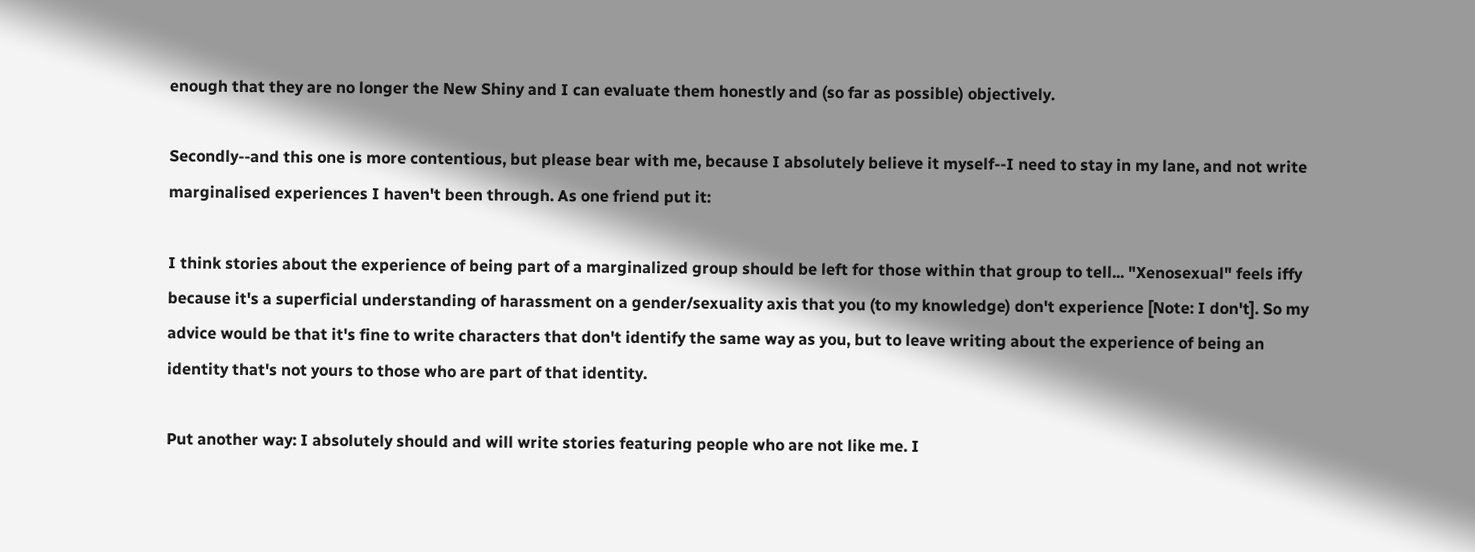enough that they are no longer the New Shiny and I can evaluate them honestly and (so far as possible) objectively.

Secondly--and this one is more contentious, but please bear with me, because I absolutely believe it myself--I need to stay in my lane, and not write marginalised experiences I haven't been through. As one friend put it:

I think stories about the experience of being part of a marginalized group should be left for those within that group to tell... "Xenosexual" feels iffy because it's a superficial understanding of harassment on a gender/sexuality axis that you (to my knowledge) don't experience [Note: I don't]. So my advice would be that it's fine to write characters that don't identify the same way as you, but to leave writing about the experience of being an identity that's not yours to those who are part of that identity.

Put another way: I absolutely should and will write stories featuring people who are not like me. I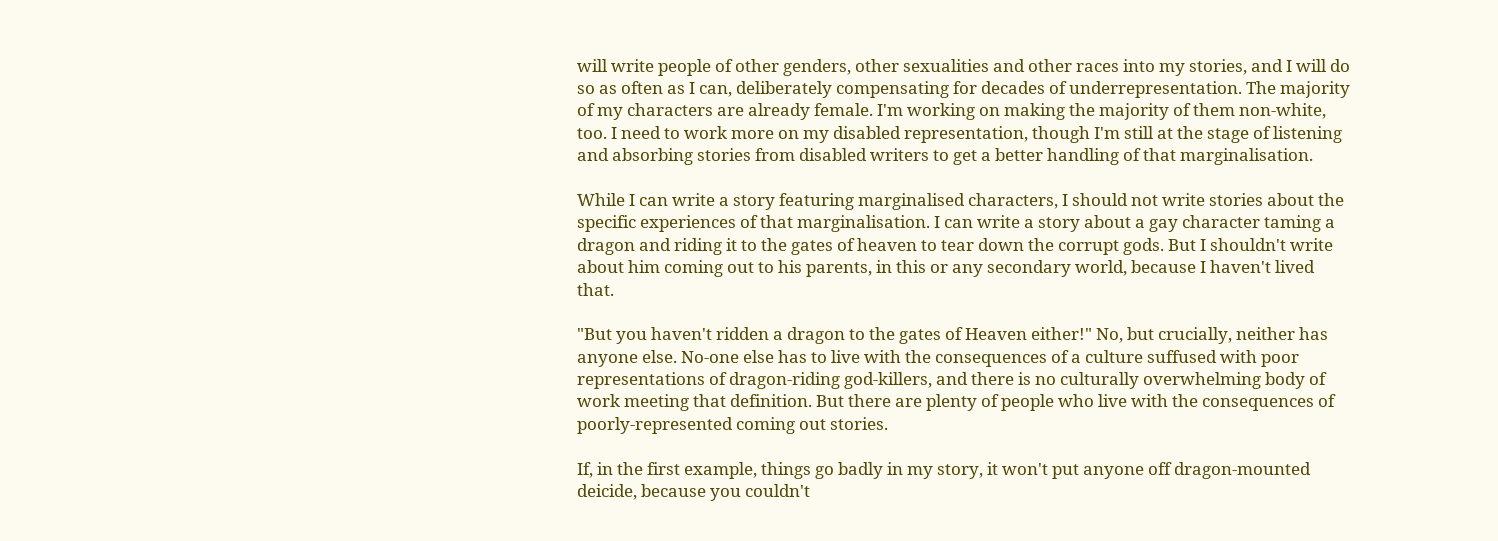will write people of other genders, other sexualities and other races into my stories, and I will do so as often as I can, deliberately compensating for decades of underrepresentation. The majority of my characters are already female. I'm working on making the majority of them non-white, too. I need to work more on my disabled representation, though I'm still at the stage of listening and absorbing stories from disabled writers to get a better handling of that marginalisation.

While I can write a story featuring marginalised characters, I should not write stories about the specific experiences of that marginalisation. I can write a story about a gay character taming a dragon and riding it to the gates of heaven to tear down the corrupt gods. But I shouldn't write about him coming out to his parents, in this or any secondary world, because I haven't lived that.

"But you haven't ridden a dragon to the gates of Heaven either!" No, but crucially, neither has anyone else. No-one else has to live with the consequences of a culture suffused with poor representations of dragon-riding god-killers, and there is no culturally overwhelming body of work meeting that definition. But there are plenty of people who live with the consequences of poorly-represented coming out stories.

If, in the first example, things go badly in my story, it won't put anyone off dragon-mounted deicide, because you couldn't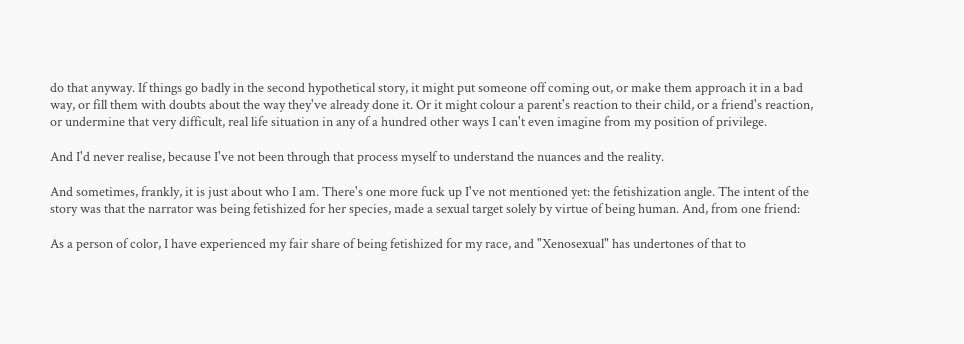do that anyway. If things go badly in the second hypothetical story, it might put someone off coming out, or make them approach it in a bad way, or fill them with doubts about the way they've already done it. Or it might colour a parent's reaction to their child, or a friend's reaction, or undermine that very difficult, real life situation in any of a hundred other ways I can't even imagine from my position of privilege.

And I'd never realise, because I've not been through that process myself to understand the nuances and the reality.

And sometimes, frankly, it is just about who I am. There's one more fuck up I've not mentioned yet: the fetishization angle. The intent of the story was that the narrator was being fetishized for her species, made a sexual target solely by virtue of being human. And, from one friend:

As a person of color, I have experienced my fair share of being fetishized for my race, and "Xenosexual" has undertones of that to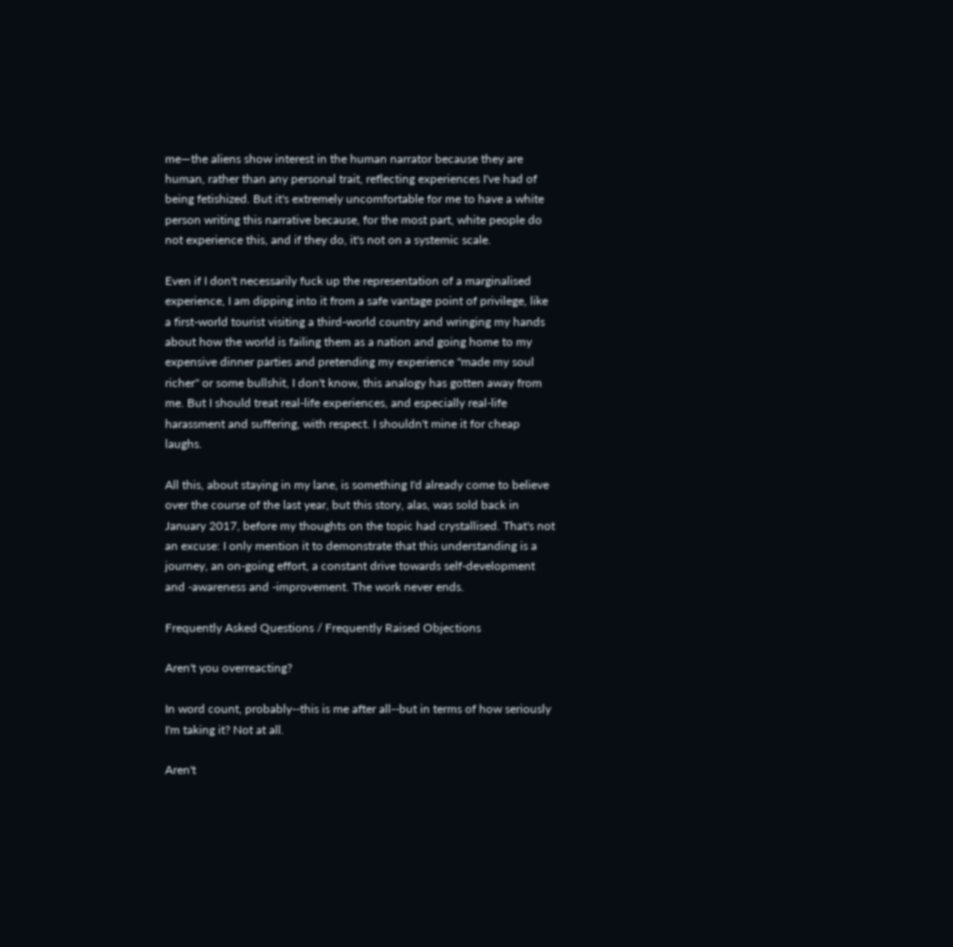me—the aliens show interest in the human narrator because they are human, rather than any personal trait, reflecting experiences I've had of being fetishized. But it's extremely uncomfortable for me to have a white person writing this narrative because, for the most part, white people do not experience this, and if they do, it's not on a systemic scale.

Even if I don't necessarily fuck up the representation of a marginalised experience, I am dipping into it from a safe vantage point of privilege, like a first-world tourist visiting a third-world country and wringing my hands about how the world is failing them as a nation and going home to my expensive dinner parties and pretending my experience "made my soul richer" or some bullshit, I don't know, this analogy has gotten away from me. But I should treat real-life experiences, and especially real-life harassment and suffering, with respect. I shouldn't mine it for cheap laughs.

All this, about staying in my lane, is something I'd already come to believe over the course of the last year, but this story, alas, was sold back in January 2017, before my thoughts on the topic had crystallised. That's not an excuse: I only mention it to demonstrate that this understanding is a journey, an on-going effort, a constant drive towards self-development and -awareness and -improvement. The work never ends.

Frequently Asked Questions / Frequently Raised Objections

Aren't you overreacting?

In word count, probably--this is me after all--but in terms of how seriously I'm taking it? Not at all.

Aren't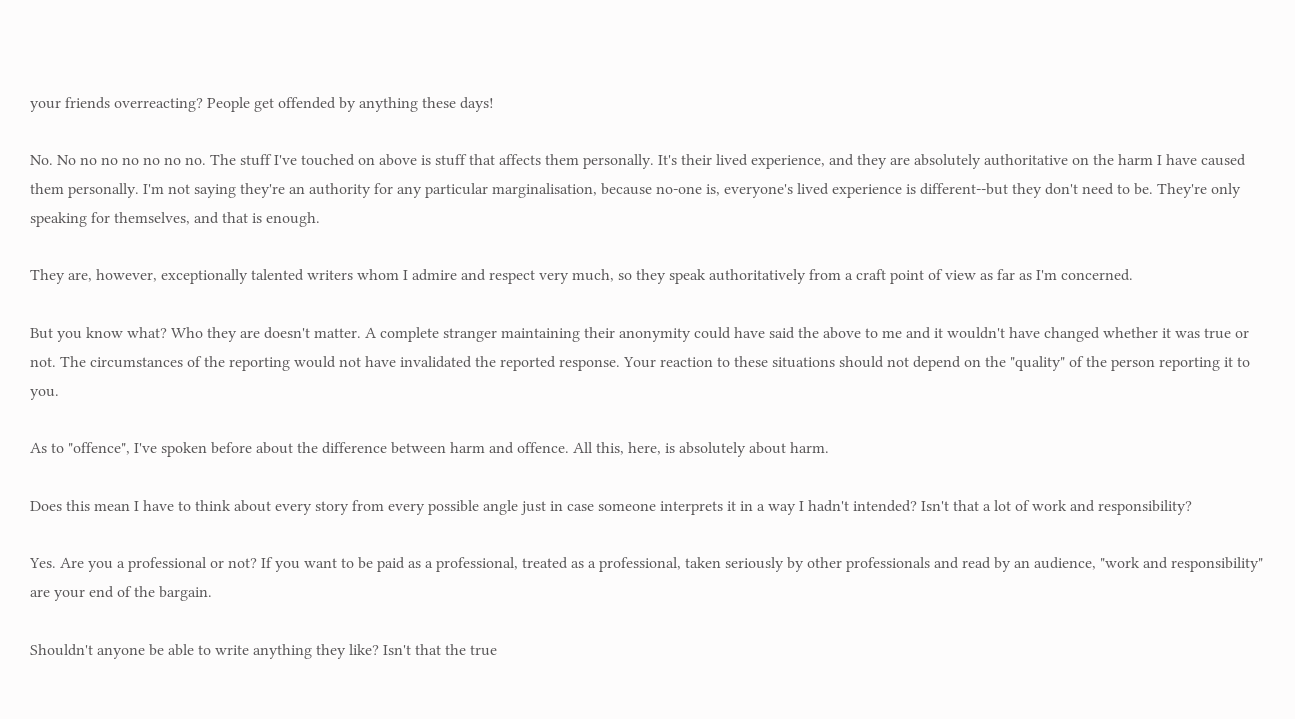your friends overreacting? People get offended by anything these days!

No. No no no no no no no. The stuff I've touched on above is stuff that affects them personally. It's their lived experience, and they are absolutely authoritative on the harm I have caused them personally. I'm not saying they're an authority for any particular marginalisation, because no-one is, everyone's lived experience is different--but they don't need to be. They're only speaking for themselves, and that is enough.

They are, however, exceptionally talented writers whom I admire and respect very much, so they speak authoritatively from a craft point of view as far as I'm concerned.

But you know what? Who they are doesn't matter. A complete stranger maintaining their anonymity could have said the above to me and it wouldn't have changed whether it was true or not. The circumstances of the reporting would not have invalidated the reported response. Your reaction to these situations should not depend on the "quality" of the person reporting it to you.

As to "offence", I've spoken before about the difference between harm and offence. All this, here, is absolutely about harm.

Does this mean I have to think about every story from every possible angle just in case someone interprets it in a way I hadn't intended? Isn't that a lot of work and responsibility?

Yes. Are you a professional or not? If you want to be paid as a professional, treated as a professional, taken seriously by other professionals and read by an audience, "work and responsibility" are your end of the bargain.

Shouldn't anyone be able to write anything they like? Isn't that the true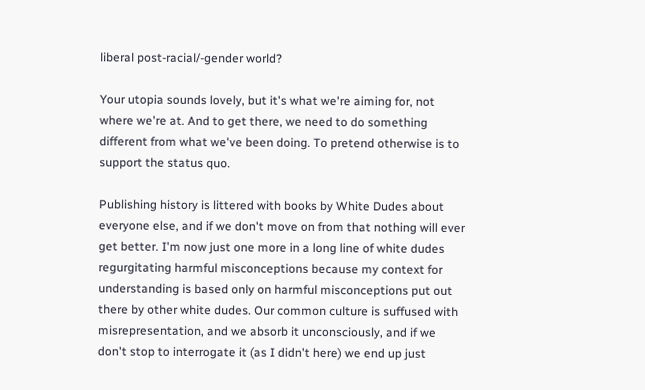liberal post-racial/-gender world?

Your utopia sounds lovely, but it's what we're aiming for, not where we're at. And to get there, we need to do something different from what we've been doing. To pretend otherwise is to support the status quo.

Publishing history is littered with books by White Dudes about everyone else, and if we don't move on from that nothing will ever get better. I'm now just one more in a long line of white dudes regurgitating harmful misconceptions because my context for understanding is based only on harmful misconceptions put out there by other white dudes. Our common culture is suffused with misrepresentation, and we absorb it unconsciously, and if we don't stop to interrogate it (as I didn't here) we end up just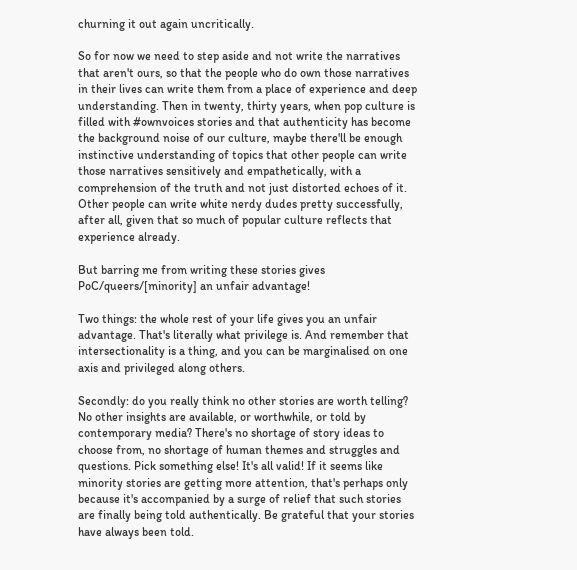churning it out again uncritically.

So for now we need to step aside and not write the narratives that aren't ours, so that the people who do own those narratives in their lives can write them from a place of experience and deep understanding. Then in twenty, thirty years, when pop culture is filled with #ownvoices stories and that authenticity has become the background noise of our culture, maybe there'll be enough instinctive understanding of topics that other people can write those narratives sensitively and empathetically, with a comprehension of the truth and not just distorted echoes of it. Other people can write white nerdy dudes pretty successfully, after all, given that so much of popular culture reflects that experience already.

But barring me from writing these stories gives PoC/queers/[minority] an unfair advantage!

Two things: the whole rest of your life gives you an unfair advantage. That's literally what privilege is. And remember that intersectionality is a thing, and you can be marginalised on one axis and privileged along others.

Secondly: do you really think no other stories are worth telling? No other insights are available, or worthwhile, or told by contemporary media? There's no shortage of story ideas to choose from, no shortage of human themes and struggles and questions. Pick something else! It's all valid! If it seems like minority stories are getting more attention, that's perhaps only because it's accompanied by a surge of relief that such stories are finally being told authentically. Be grateful that your stories have always been told.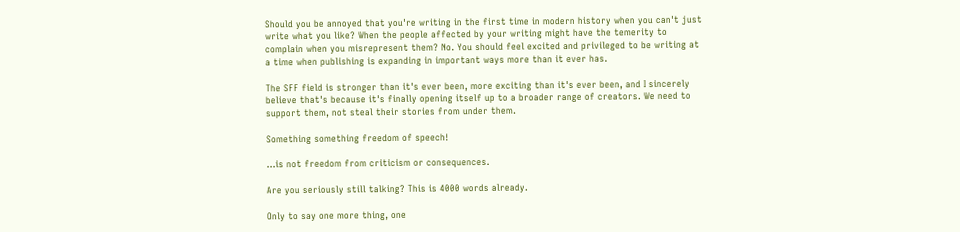Should you be annoyed that you're writing in the first time in modern history when you can't just write what you like? When the people affected by your writing might have the temerity to complain when you misrepresent them? No. You should feel excited and privileged to be writing at a time when publishing is expanding in important ways more than it ever has.

The SFF field is stronger than it's ever been, more exciting than it's ever been, and I sincerely believe that's because it's finally opening itself up to a broader range of creators. We need to support them, not steal their stories from under them.

Something something freedom of speech!

...is not freedom from criticism or consequences.

Are you seriously still talking? This is 4000 words already.

Only to say one more thing, one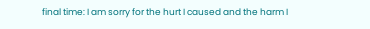final time: I am sorry for the hurt I caused and the harm I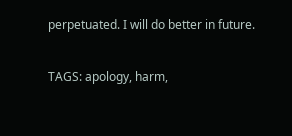perpetuated. I will do better in future.


TAGS: apology, harm,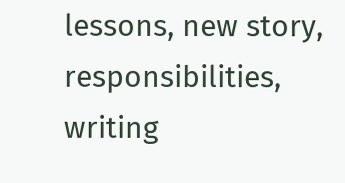lessons, new story, responsibilities, writing